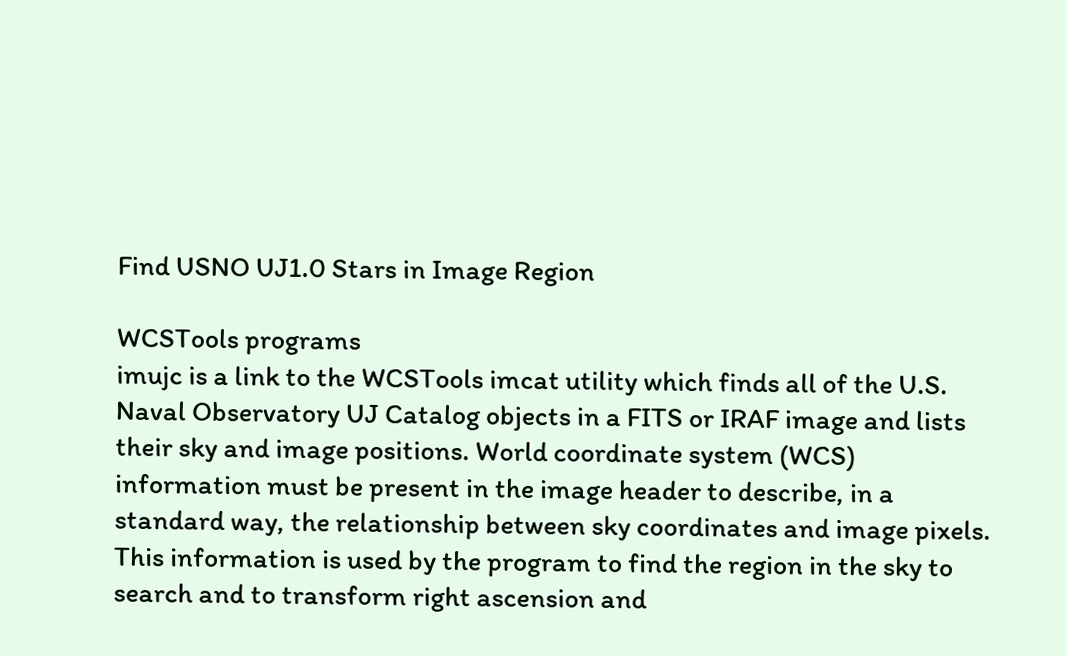Find USNO UJ1.0 Stars in Image Region

WCSTools programs
imujc is a link to the WCSTools imcat utility which finds all of the U.S. Naval Observatory UJ Catalog objects in a FITS or IRAF image and lists their sky and image positions. World coordinate system (WCS) information must be present in the image header to describe, in a standard way, the relationship between sky coordinates and image pixels. This information is used by the program to find the region in the sky to search and to transform right ascension and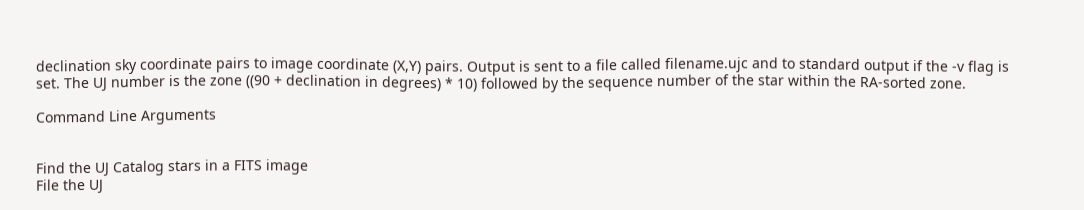declination sky coordinate pairs to image coordinate (X,Y) pairs. Output is sent to a file called filename.ujc and to standard output if the -v flag is set. The UJ number is the zone ((90 + declination in degrees) * 10) followed by the sequence number of the star within the RA-sorted zone.

Command Line Arguments


Find the UJ Catalog stars in a FITS image
File the UJ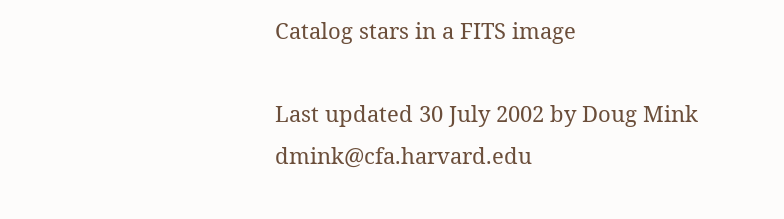Catalog stars in a FITS image

Last updated 30 July 2002 by Doug Mink dmink@cfa.harvard.edu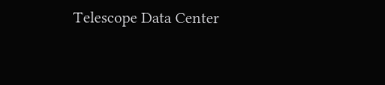Telescope Data Center